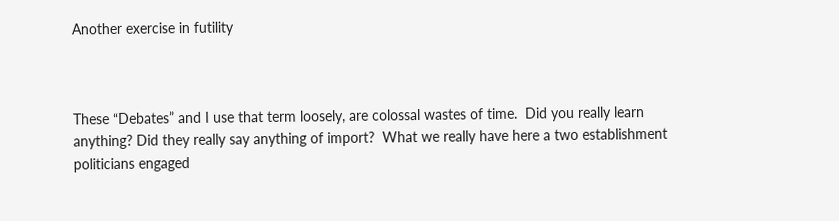Another exercise in futility



These “Debates” and I use that term loosely, are colossal wastes of time.  Did you really learn anything? Did they really say anything of import?  What we really have here a two establishment politicians engaged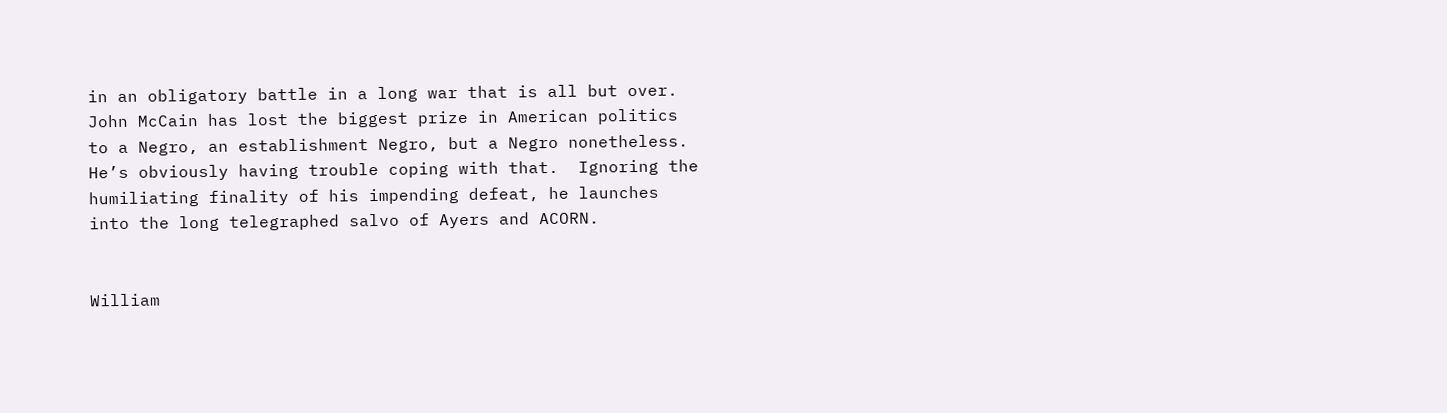in an obligatory battle in a long war that is all but over.  John McCain has lost the biggest prize in American politics to a Negro, an establishment Negro, but a Negro nonetheless.  He’s obviously having trouble coping with that.  Ignoring the humiliating finality of his impending defeat, he launches into the long telegraphed salvo of Ayers and ACORN.


William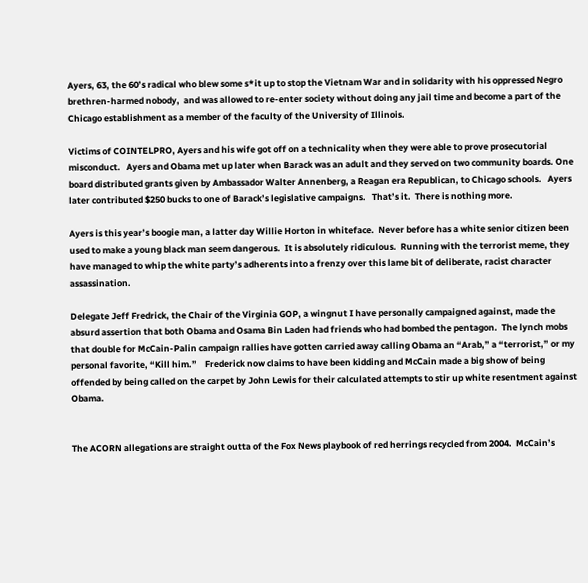Ayers, 63, the 60’s radical who blew some s*it up to stop the Vietnam War and in solidarity with his oppressed Negro brethren-harmed nobody,  and was allowed to re-enter society without doing any jail time and become a part of the Chicago establishment as a member of the faculty of the University of Illinois.

Victims of COINTELPRO, Ayers and his wife got off on a technicality when they were able to prove prosecutorial misconduct.   Ayers and Obama met up later when Barack was an adult and they served on two community boards. One board distributed grants given by Ambassador Walter Annenberg, a Reagan era Republican, to Chicago schools.   Ayers later contributed $250 bucks to one of Barack’s legislative campaigns.   That’s it.  There is nothing more.

Ayers is this year’s boogie man, a latter day Willie Horton in whiteface.  Never before has a white senior citizen been used to make a young black man seem dangerous.  It is absolutely ridiculous.  Running with the terrorist meme, they have managed to whip the white party’s adherents into a frenzy over this lame bit of deliberate, racist character assassination.

Delegate Jeff Fredrick, the Chair of the Virginia GOP, a wingnut I have personally campaigned against, made the absurd assertion that both Obama and Osama Bin Laden had friends who had bombed the pentagon.  The lynch mobs that double for McCain-Palin campaign rallies have gotten carried away calling Obama an “Arab,” a “terrorist,” or my personal favorite, “Kill him.”    Frederick now claims to have been kidding and McCain made a big show of being offended by being called on the carpet by John Lewis for their calculated attempts to stir up white resentment against Obama.


The ACORN allegations are straight outta of the Fox News playbook of red herrings recycled from 2004.  McCain’s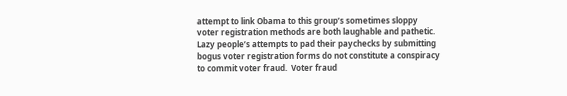attempt to link Obama to this group’s sometimes sloppy voter registration methods are both laughable and pathetic.  Lazy people’s attempts to pad their paychecks by submitting bogus voter registration forms do not constitute a conspiracy to commit voter fraud.  Voter fraud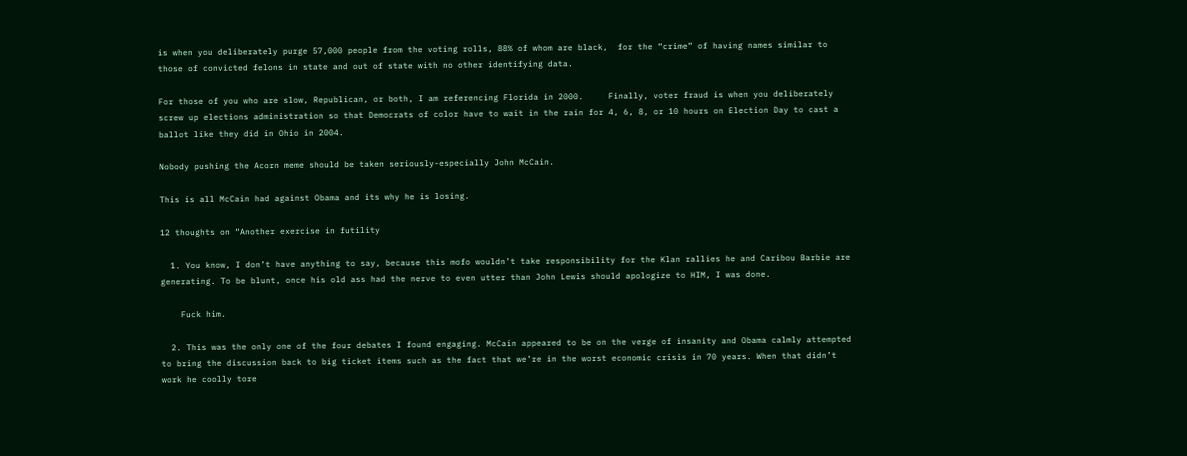is when you deliberately purge 57,000 people from the voting rolls, 88% of whom are black,  for the “crime” of having names similar to those of convicted felons in state and out of state with no other identifying data.

For those of you who are slow, Republican, or both, I am referencing Florida in 2000.     Finally, voter fraud is when you deliberately screw up elections administration so that Democrats of color have to wait in the rain for 4, 6, 8, or 10 hours on Election Day to cast a ballot like they did in Ohio in 2004.

Nobody pushing the Acorn meme should be taken seriously-especially John McCain.

This is all McCain had against Obama and its why he is losing.

12 thoughts on “Another exercise in futility

  1. You know, I don’t have anything to say, because this mofo wouldn’t take responsibility for the Klan rallies he and Caribou Barbie are generating. To be blunt, once his old ass had the nerve to even utter than John Lewis should apologize to HIM, I was done.

    Fuck him.

  2. This was the only one of the four debates I found engaging. McCain appeared to be on the verge of insanity and Obama calmly attempted to bring the discussion back to big ticket items such as the fact that we’re in the worst economic crisis in 70 years. When that didn’t work he coolly tore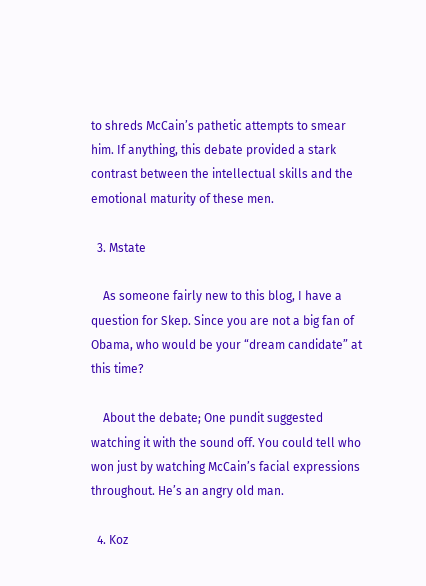to shreds McCain’s pathetic attempts to smear him. If anything, this debate provided a stark contrast between the intellectual skills and the emotional maturity of these men.

  3. Mstate

    As someone fairly new to this blog, I have a question for Skep. Since you are not a big fan of Obama, who would be your “dream candidate” at this time?

    About the debate; One pundit suggested watching it with the sound off. You could tell who won just by watching McCain’s facial expressions throughout. He’s an angry old man.

  4. Koz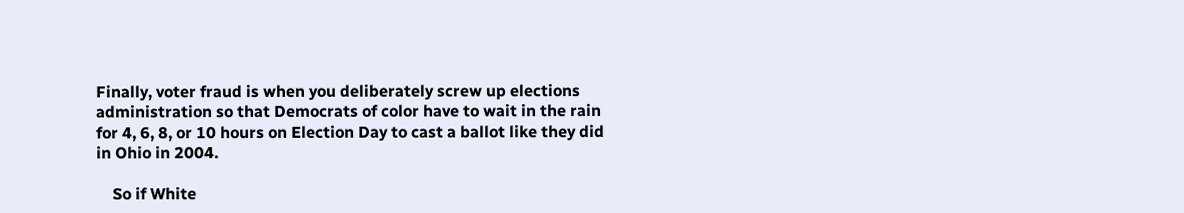Finally, voter fraud is when you deliberately screw up elections administration so that Democrats of color have to wait in the rain for 4, 6, 8, or 10 hours on Election Day to cast a ballot like they did in Ohio in 2004.

    So if White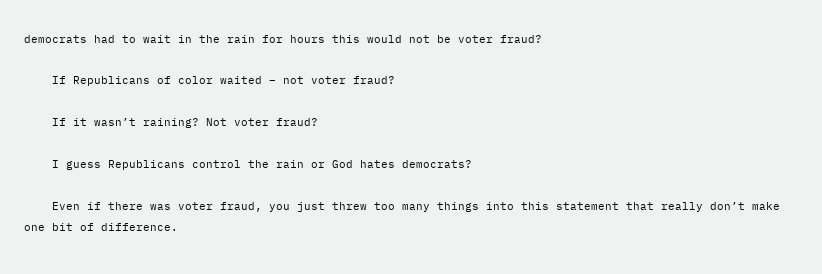democrats had to wait in the rain for hours this would not be voter fraud?

    If Republicans of color waited – not voter fraud?

    If it wasn’t raining? Not voter fraud?

    I guess Republicans control the rain or God hates democrats?

    Even if there was voter fraud, you just threw too many things into this statement that really don’t make one bit of difference.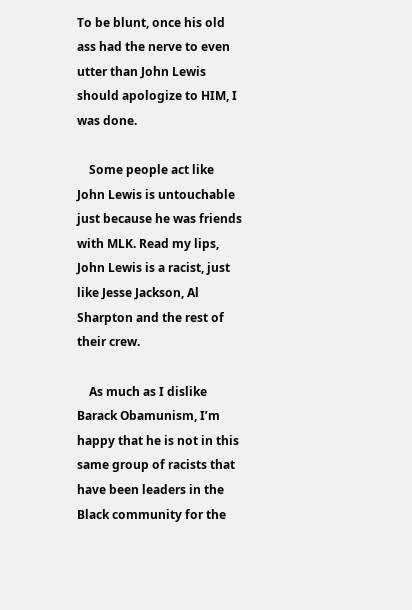To be blunt, once his old ass had the nerve to even utter than John Lewis should apologize to HIM, I was done.

    Some people act like John Lewis is untouchable just because he was friends with MLK. Read my lips, John Lewis is a racist, just like Jesse Jackson, Al Sharpton and the rest of their crew.

    As much as I dislike Barack Obamunism, I’m happy that he is not in this same group of racists that have been leaders in the Black community for the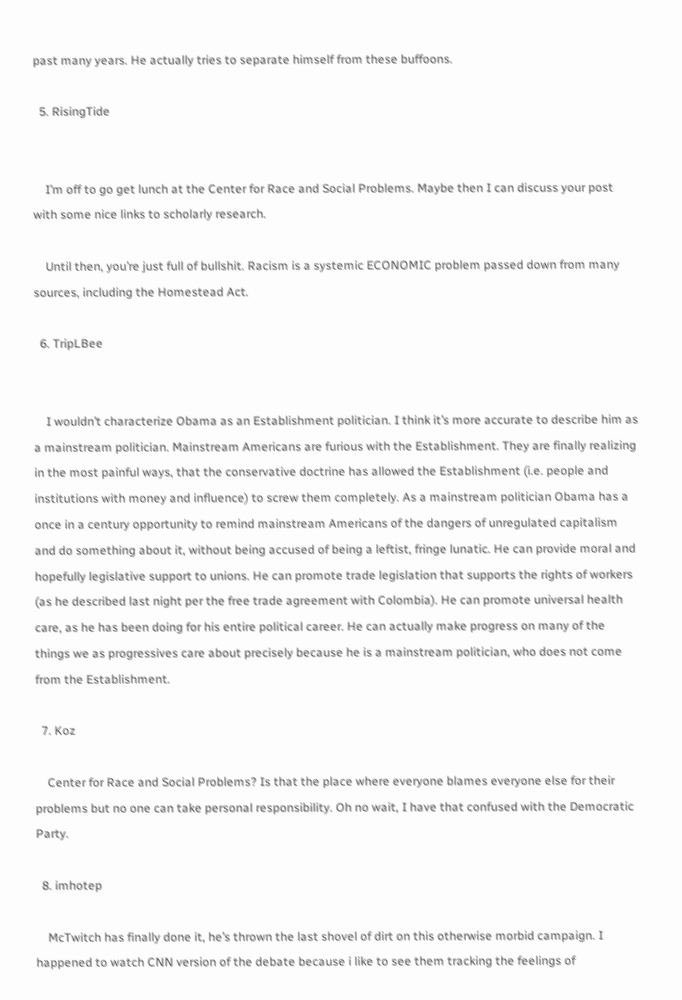past many years. He actually tries to separate himself from these buffoons.

  5. RisingTide


    I’m off to go get lunch at the Center for Race and Social Problems. Maybe then I can discuss your post with some nice links to scholarly research.

    Until then, you’re just full of bullshit. Racism is a systemic ECONOMIC problem passed down from many sources, including the Homestead Act.

  6. TripLBee


    I wouldn’t characterize Obama as an Establishment politician. I think it’s more accurate to describe him as a mainstream politician. Mainstream Americans are furious with the Establishment. They are finally realizing in the most painful ways, that the conservative doctrine has allowed the Establishment (i.e. people and institutions with money and influence) to screw them completely. As a mainstream politician Obama has a once in a century opportunity to remind mainstream Americans of the dangers of unregulated capitalism and do something about it, without being accused of being a leftist, fringe lunatic. He can provide moral and hopefully legislative support to unions. He can promote trade legislation that supports the rights of workers (as he described last night per the free trade agreement with Colombia). He can promote universal health care, as he has been doing for his entire political career. He can actually make progress on many of the things we as progressives care about precisely because he is a mainstream politician, who does not come from the Establishment.

  7. Koz

    Center for Race and Social Problems? Is that the place where everyone blames everyone else for their problems but no one can take personal responsibility. Oh no wait, I have that confused with the Democratic Party.

  8. imhotep

    McTwitch has finally done it, he’s thrown the last shovel of dirt on this otherwise morbid campaign. I happened to watch CNN version of the debate because i like to see them tracking the feelings of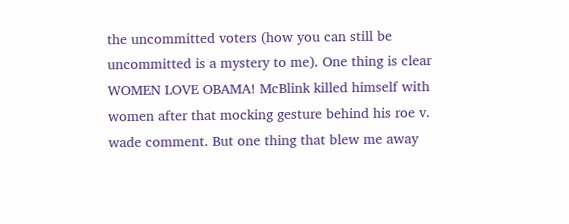the uncommitted voters (how you can still be uncommitted is a mystery to me). One thing is clear WOMEN LOVE OBAMA! McBlink killed himself with women after that mocking gesture behind his roe v. wade comment. But one thing that blew me away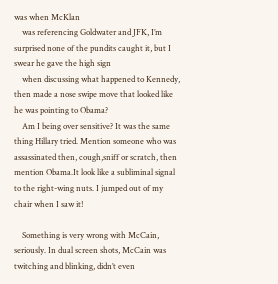was when McKlan
    was referencing Goldwater and JFK, I’m surprised none of the pundits caught it, but I swear he gave the high sign
    when discussing what happened to Kennedy, then made a nose swipe move that looked like he was pointing to Obama?
    Am I being over sensitive? It was the same thing Hillary tried. Mention someone who was assassinated then, cough,sniff or scratch, then mention Obama.It look like a subliminal signal to the right-wing nuts. I jumped out of my chair when I saw it!

    Something is very wrong with McCain, seriously. In dual screen shots, McCain was twitching and blinking, didn’t even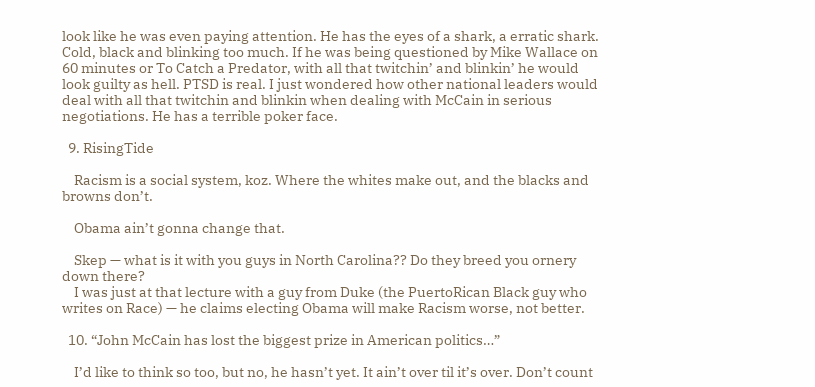look like he was even paying attention. He has the eyes of a shark, a erratic shark. Cold, black and blinking too much. If he was being questioned by Mike Wallace on 60 minutes or To Catch a Predator, with all that twitchin’ and blinkin’ he would look guilty as hell. PTSD is real. I just wondered how other national leaders would deal with all that twitchin and blinkin when dealing with McCain in serious negotiations. He has a terrible poker face.

  9. RisingTide

    Racism is a social system, koz. Where the whites make out, and the blacks and browns don’t.

    Obama ain’t gonna change that.

    Skep — what is it with you guys in North Carolina?? Do they breed you ornery down there?
    I was just at that lecture with a guy from Duke (the PuertoRican Black guy who writes on Race) — he claims electing Obama will make Racism worse, not better.

  10. “John McCain has lost the biggest prize in American politics…”

    I’d like to think so too, but no, he hasn’t yet. It ain’t over til it’s over. Don’t count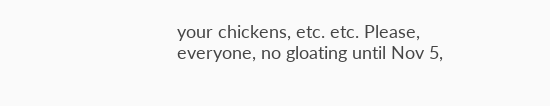your chickens, etc. etc. Please, everyone, no gloating until Nov 5,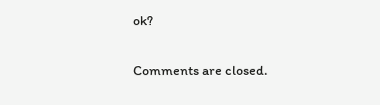ok?

Comments are closed.